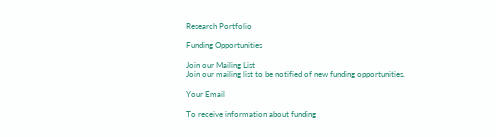Research Portfolio

Funding Opportunities

Join our Mailing List
Join our mailing list to be notified of new funding opportunities.

Your Email

To receive information about funding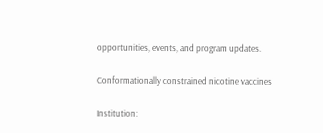opportunities, events, and program updates.

Conformationally constrained nicotine vaccines

Institution: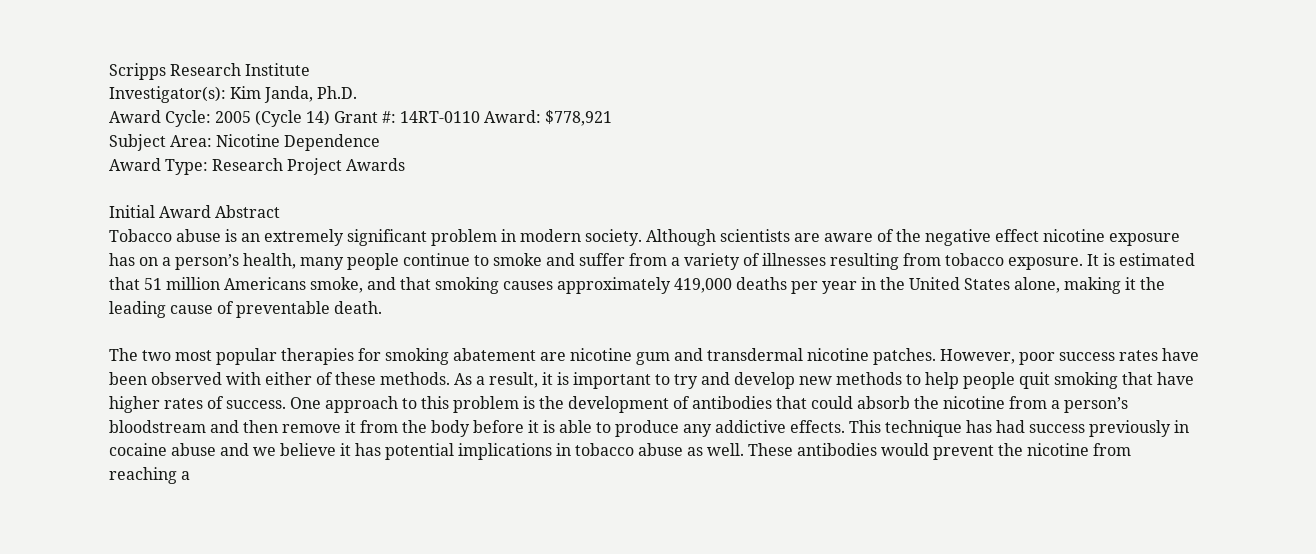Scripps Research Institute
Investigator(s): Kim Janda, Ph.D.
Award Cycle: 2005 (Cycle 14) Grant #: 14RT-0110 Award: $778,921
Subject Area: Nicotine Dependence
Award Type: Research Project Awards

Initial Award Abstract
Tobacco abuse is an extremely significant problem in modern society. Although scientists are aware of the negative effect nicotine exposure has on a person’s health, many people continue to smoke and suffer from a variety of illnesses resulting from tobacco exposure. It is estimated that 51 million Americans smoke, and that smoking causes approximately 419,000 deaths per year in the United States alone, making it the leading cause of preventable death.

The two most popular therapies for smoking abatement are nicotine gum and transdermal nicotine patches. However, poor success rates have been observed with either of these methods. As a result, it is important to try and develop new methods to help people quit smoking that have higher rates of success. One approach to this problem is the development of antibodies that could absorb the nicotine from a person’s bloodstream and then remove it from the body before it is able to produce any addictive effects. This technique has had success previously in cocaine abuse and we believe it has potential implications in tobacco abuse as well. These antibodies would prevent the nicotine from reaching a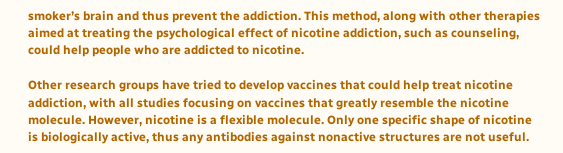smoker’s brain and thus prevent the addiction. This method, along with other therapies aimed at treating the psychological effect of nicotine addiction, such as counseling, could help people who are addicted to nicotine.

Other research groups have tried to develop vaccines that could help treat nicotine addiction, with all studies focusing on vaccines that greatly resemble the nicotine molecule. However, nicotine is a flexible molecule. Only one specific shape of nicotine is biologically active, thus any antibodies against nonactive structures are not useful.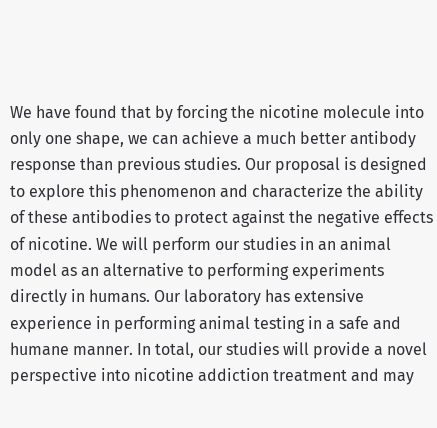We have found that by forcing the nicotine molecule into only one shape, we can achieve a much better antibody response than previous studies. Our proposal is designed to explore this phenomenon and characterize the ability of these antibodies to protect against the negative effects of nicotine. We will perform our studies in an animal model as an alternative to performing experiments directly in humans. Our laboratory has extensive experience in performing animal testing in a safe and humane manner. In total, our studies will provide a novel perspective into nicotine addiction treatment and may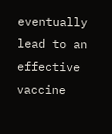eventually lead to an effective vaccine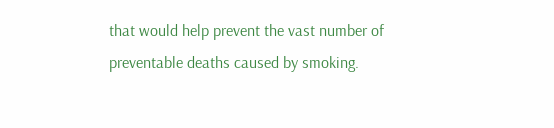that would help prevent the vast number of preventable deaths caused by smoking.